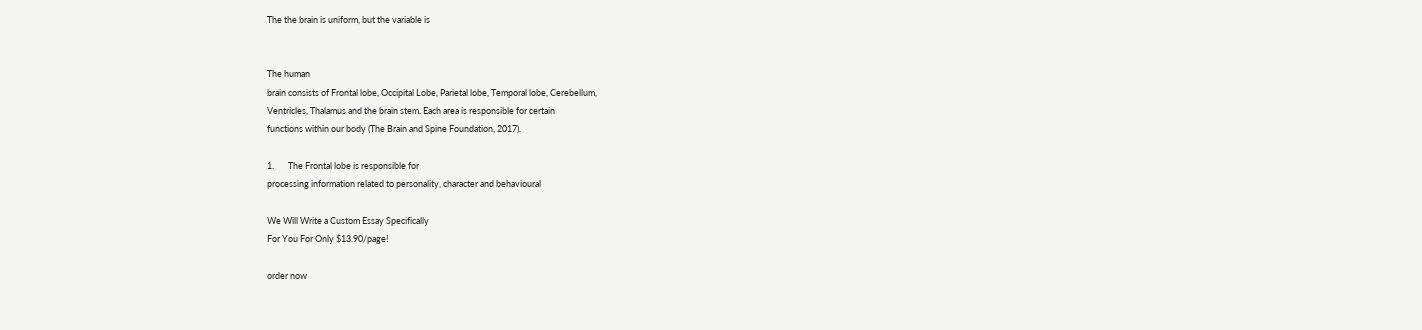The the brain is uniform, but the variable is


The human
brain consists of Frontal lobe, Occipital Lobe, Parietal lobe, Temporal lobe, Cerebellum,
Ventricles, Thalamus and the brain stem. Each area is responsible for certain
functions within our body (The Brain and Spine Foundation, 2017).

1.       The Frontal lobe is responsible for
processing information related to personality, character and behavioural

We Will Write a Custom Essay Specifically
For You For Only $13.90/page!

order now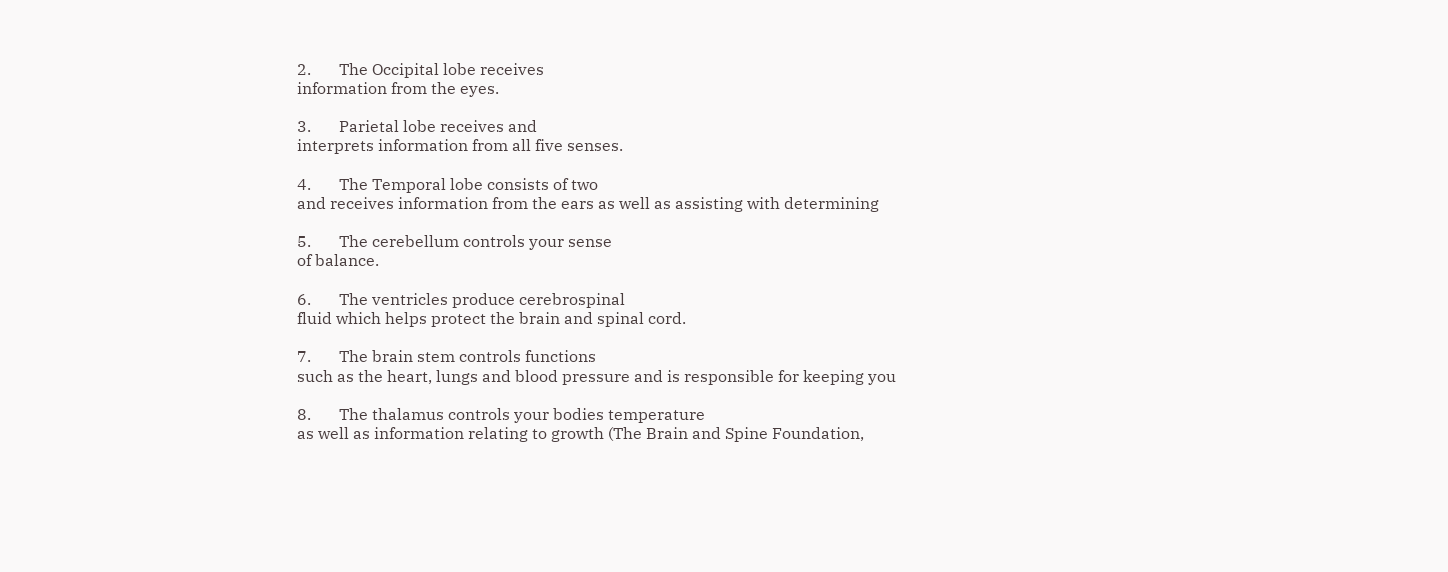2.       The Occipital lobe receives
information from the eyes.

3.       Parietal lobe receives and
interprets information from all five senses.

4.       The Temporal lobe consists of two
and receives information from the ears as well as assisting with determining

5.       The cerebellum controls your sense
of balance.

6.       The ventricles produce cerebrospinal
fluid which helps protect the brain and spinal cord.

7.       The brain stem controls functions
such as the heart, lungs and blood pressure and is responsible for keeping you

8.       The thalamus controls your bodies temperature
as well as information relating to growth (The Brain and Spine Foundation,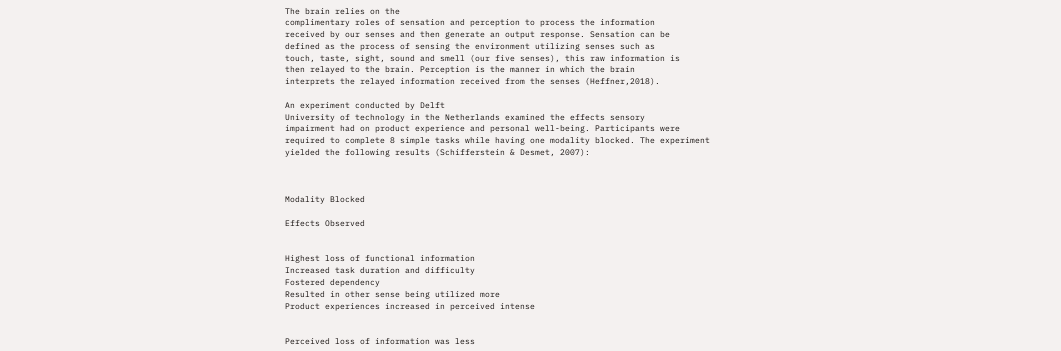The brain relies on the
complimentary roles of sensation and perception to process the information
received by our senses and then generate an output response. Sensation can be
defined as the process of sensing the environment utilizing senses such as
touch, taste, sight, sound and smell (our five senses), this raw information is
then relayed to the brain. Perception is the manner in which the brain
interprets the relayed information received from the senses (Heffner,2018).

An experiment conducted by Delft
University of technology in the Netherlands examined the effects sensory
impairment had on product experience and personal well-being. Participants were
required to complete 8 simple tasks while having one modality blocked. The experiment
yielded the following results (Schifferstein & Desmet, 2007):



Modality Blocked

Effects Observed


Highest loss of functional information
Increased task duration and difficulty
Fostered dependency
Resulted in other sense being utilized more
Product experiences increased in perceived intense


Perceived loss of information was less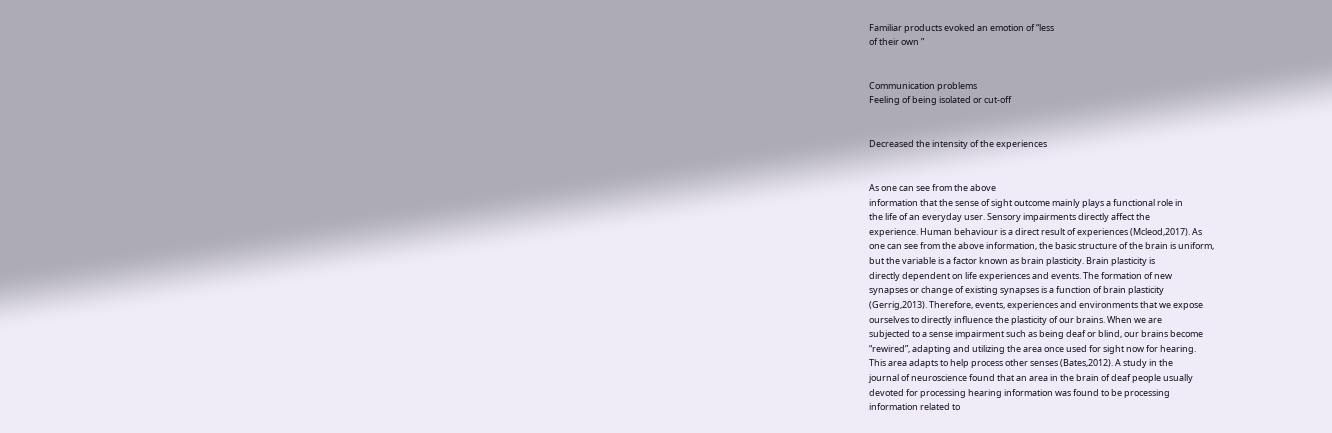Familiar products evoked an emotion of “less
of their own ”


Communication problems
Feeling of being isolated or cut-off


Decreased the intensity of the experiences


As one can see from the above
information that the sense of sight outcome mainly plays a functional role in
the life of an everyday user. Sensory impairments directly affect the
experience. Human behaviour is a direct result of experiences (Mcleod,2017). As
one can see from the above information, the basic structure of the brain is uniform,
but the variable is a factor known as brain plasticity. Brain plasticity is
directly dependent on life experiences and events. The formation of new
synapses or change of existing synapses is a function of brain plasticity
(Gerrig,2013). Therefore, events, experiences and environments that we expose
ourselves to directly influence the plasticity of our brains. When we are
subjected to a sense impairment such as being deaf or blind, our brains become
“rewired”, adapting and utilizing the area once used for sight now for hearing.
This area adapts to help process other senses (Bates,2012). A study in the
journal of neuroscience found that an area in the brain of deaf people usually
devoted for processing hearing information was found to be processing
information related to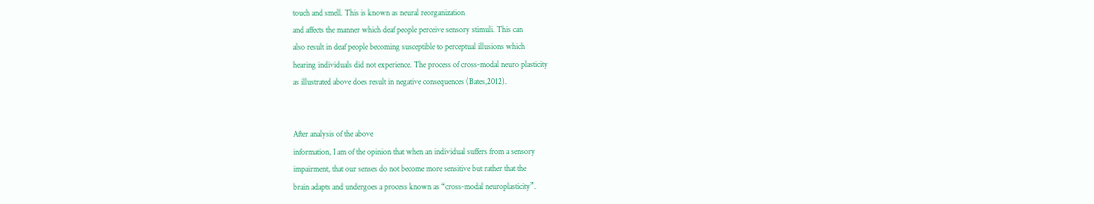touch and smell. This is known as neural reorganization
and affects the manner which deaf people perceive sensory stimuli. This can
also result in deaf people becoming susceptible to perceptual illusions which
hearing individuals did not experience. The process of cross-modal neuro plasticity
as illustrated above does result in negative consequences (Bates,2012).


After analysis of the above
information, I am of the opinion that when an individual suffers from a sensory
impairment, that our senses do not become more sensitive but rather that the
brain adapts and undergoes a process known as “cross-modal neuroplasticity”.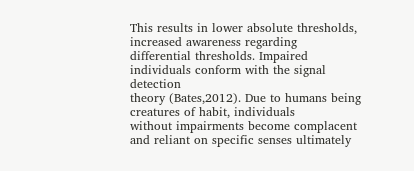This results in lower absolute thresholds, increased awareness regarding
differential thresholds. Impaired individuals conform with the signal detection
theory (Bates,2012). Due to humans being creatures of habit, individuals
without impairments become complacent and reliant on specific senses ultimately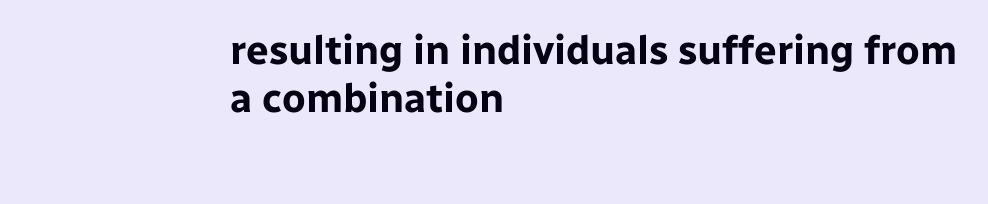resulting in individuals suffering from a combination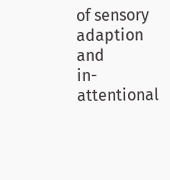of sensory adaption and
in-attentional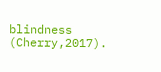blindness (Cherry,2017).